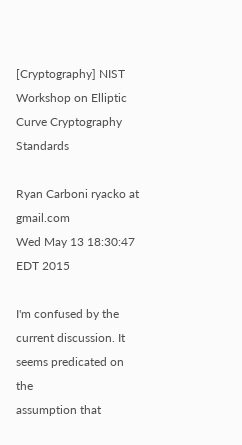[Cryptography] NIST Workshop on Elliptic Curve Cryptography Standards

Ryan Carboni ryacko at gmail.com
Wed May 13 18:30:47 EDT 2015

I'm confused by the current discussion. It seems predicated on the
assumption that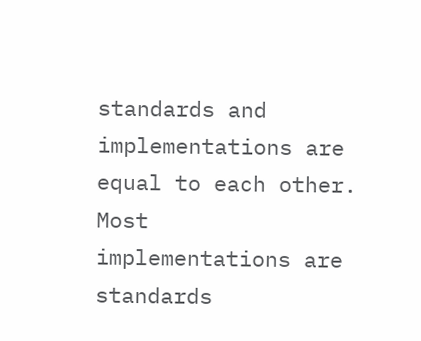standards and implementations are equal to each other. Most
implementations are standards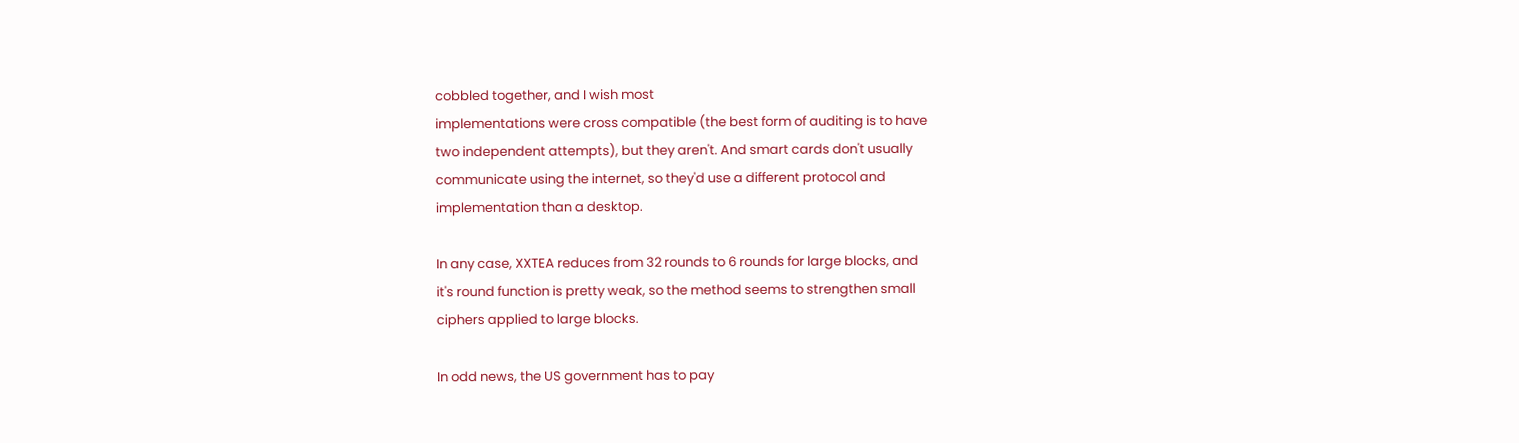cobbled together, and I wish most
implementations were cross compatible (the best form of auditing is to have
two independent attempts), but they aren't. And smart cards don't usually
communicate using the internet, so they'd use a different protocol and
implementation than a desktop.

In any case, XXTEA reduces from 32 rounds to 6 rounds for large blocks, and
it's round function is pretty weak, so the method seems to strengthen small
ciphers applied to large blocks.

In odd news, the US government has to pay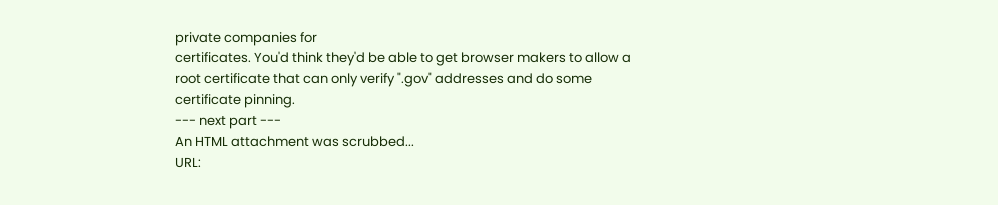private companies for
certificates. You'd think they'd be able to get browser makers to allow a
root certificate that can only verify ".gov" addresses and do some
certificate pinning.
--- next part ---
An HTML attachment was scrubbed...
URL: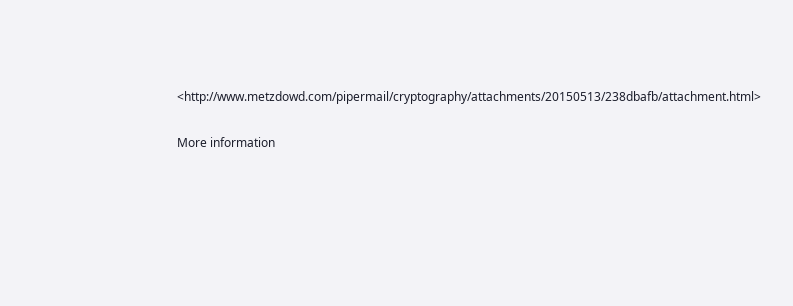<http://www.metzdowd.com/pipermail/cryptography/attachments/20150513/238dbafb/attachment.html>

More information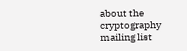about the cryptography mailing list